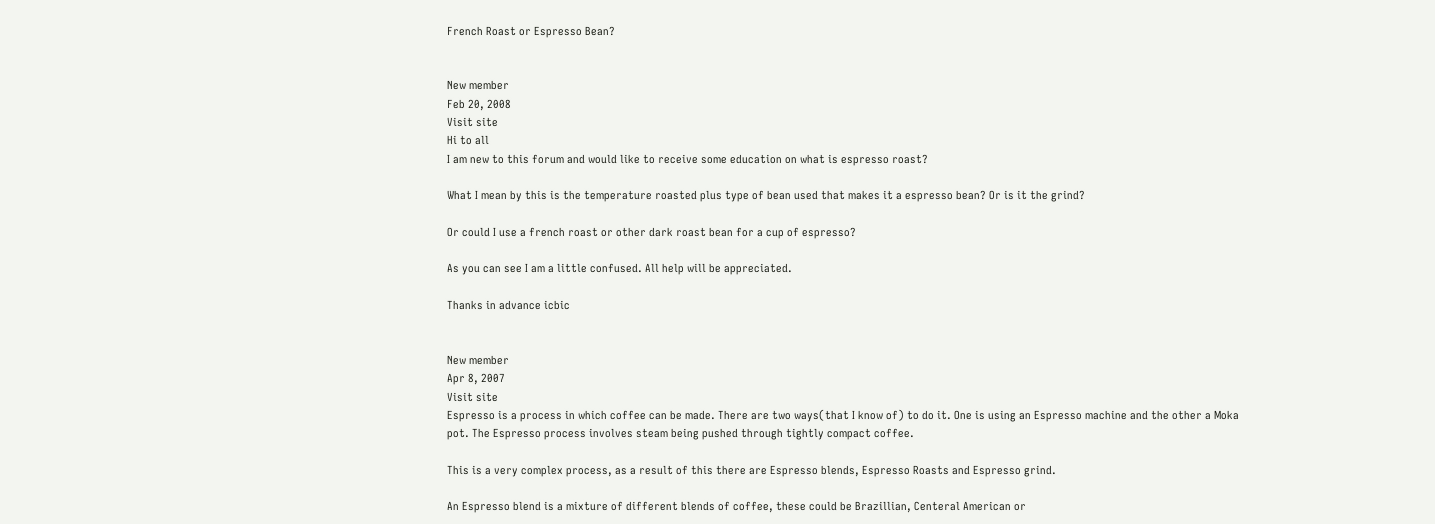French Roast or Espresso Bean?


New member
Feb 20, 2008
Visit site
Hi to all
I am new to this forum and would like to receive some education on what is espresso roast?

What I mean by this is the temperature roasted plus type of bean used that makes it a espresso bean? Or is it the grind?

Or could I use a french roast or other dark roast bean for a cup of espresso?

As you can see I am a little confused. All help will be appreciated.

Thanks in advance icbic


New member
Apr 8, 2007
Visit site
Espresso is a process in which coffee can be made. There are two ways(that I know of) to do it. One is using an Espresso machine and the other a Moka pot. The Espresso process involves steam being pushed through tightly compact coffee.

This is a very complex process, as a result of this there are Espresso blends, Espresso Roasts and Espresso grind.

An Espresso blend is a mixture of different blends of coffee, these could be Brazillian, Centeral American or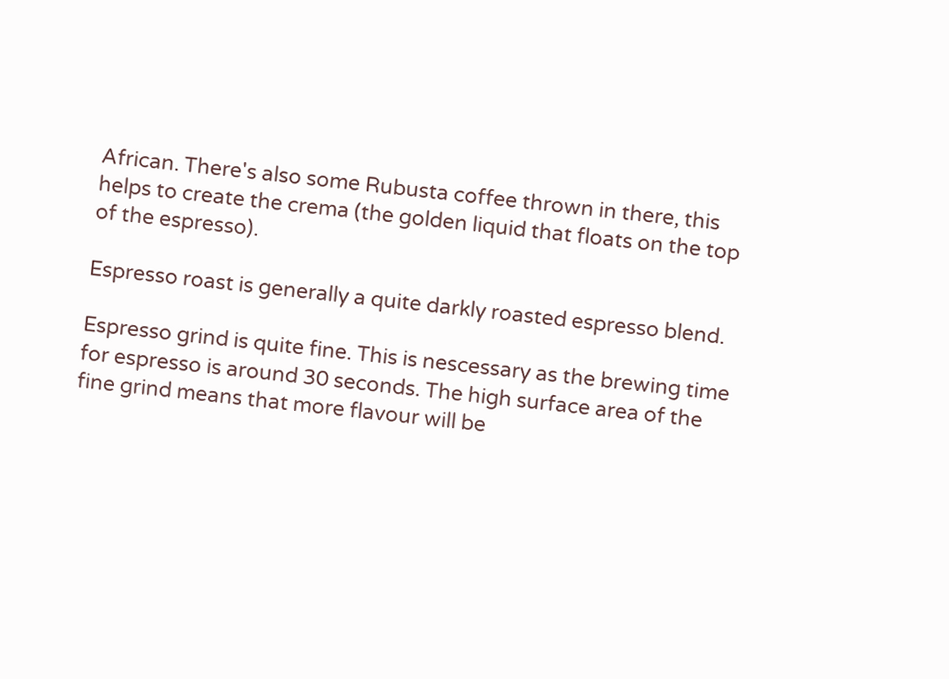African. There's also some Rubusta coffee thrown in there, this helps to create the crema (the golden liquid that floats on the top of the espresso).

Espresso roast is generally a quite darkly roasted espresso blend.

Espresso grind is quite fine. This is nescessary as the brewing time for espresso is around 30 seconds. The high surface area of the fine grind means that more flavour will be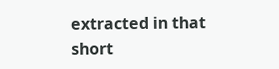extracted in that short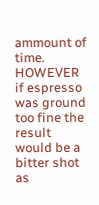ammount of time. HOWEVER if espresso was ground too fine the result would be a bitter shot as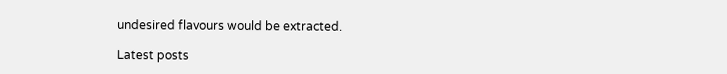undesired flavours would be extracted.

Latest posts